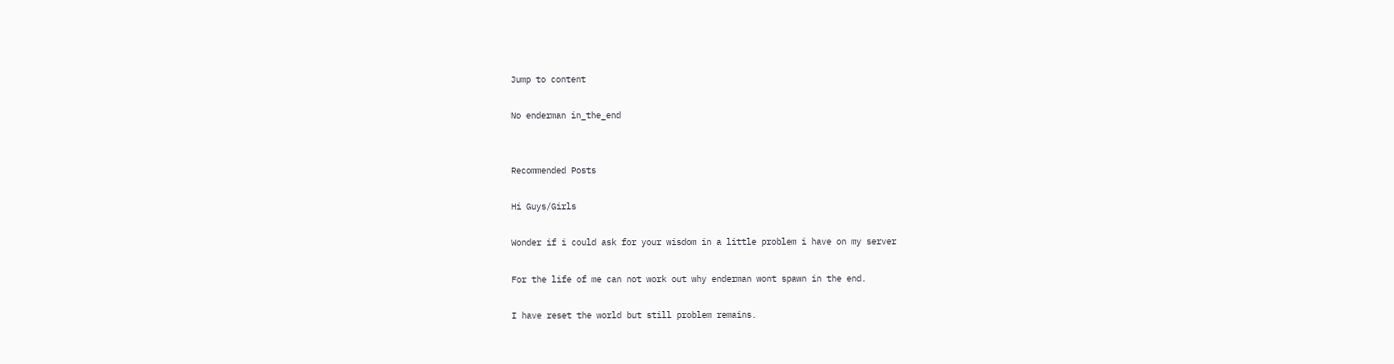Jump to content

No enderman in_the_end


Recommended Posts

Hi Guys/Girls

Wonder if i could ask for your wisdom in a little problem i have on my server

For the life of me can not work out why enderman wont spawn in the end.

I have reset the world but still problem remains.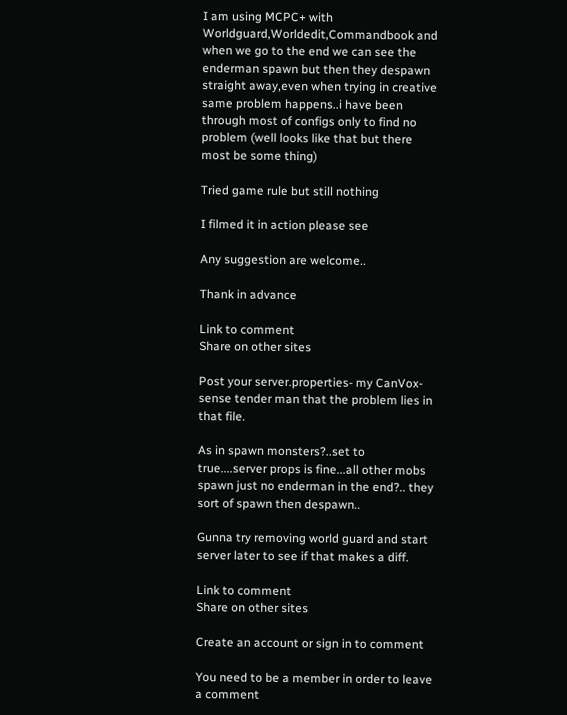I am using MCPC+ with Worldguard,Worldedit,Commandbook and when we go to the end we can see the enderman spawn but then they despawn straight away,even when trying in creative same problem happens..i have been through most of configs only to find no problem (well looks like that but there most be some thing)

Tried game rule but still nothing

I filmed it in action please see

Any suggestion are welcome..

Thank in advance

Link to comment
Share on other sites

Post your server.properties- my CanVox-sense tender man that the problem lies in that file.

As in spawn monsters?..set to true....server props is fine...all other mobs spawn just no enderman in the end?.. they sort of spawn then despawn..

Gunna try removing world guard and start server later to see if that makes a diff.

Link to comment
Share on other sites

Create an account or sign in to comment

You need to be a member in order to leave a comment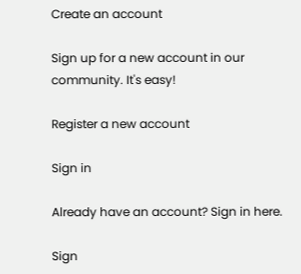Create an account

Sign up for a new account in our community. It's easy!

Register a new account

Sign in

Already have an account? Sign in here.

Sign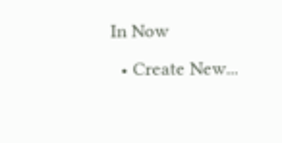In Now
  • Create New...